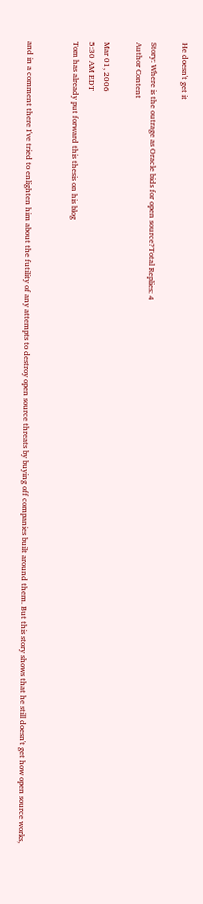He doesn't get it

Story: Where is the outrage as Oracle bids for open source?Total Replies: 4
Author Content

Mar 01, 2006
5:30 AM EDT
Tom has already put forward this thesis on his blog


and in a comment there I've tried to enlighten him about the futility of any attempts to destroy open source threats by buying off companies built around them. But this story shows that he still doesn't get how open source works,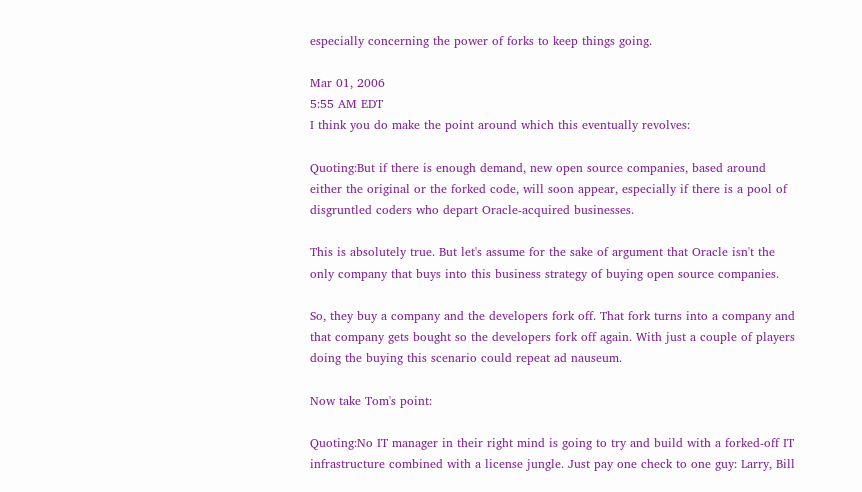especially concerning the power of forks to keep things going.

Mar 01, 2006
5:55 AM EDT
I think you do make the point around which this eventually revolves:

Quoting:But if there is enough demand, new open source companies, based around either the original or the forked code, will soon appear, especially if there is a pool of disgruntled coders who depart Oracle-acquired businesses.

This is absolutely true. But let's assume for the sake of argument that Oracle isn't the only company that buys into this business strategy of buying open source companies.

So, they buy a company and the developers fork off. That fork turns into a company and that company gets bought so the developers fork off again. With just a couple of players doing the buying this scenario could repeat ad nauseum.

Now take Tom's point:

Quoting:No IT manager in their right mind is going to try and build with a forked-off IT infrastructure combined with a license jungle. Just pay one check to one guy: Larry, Bill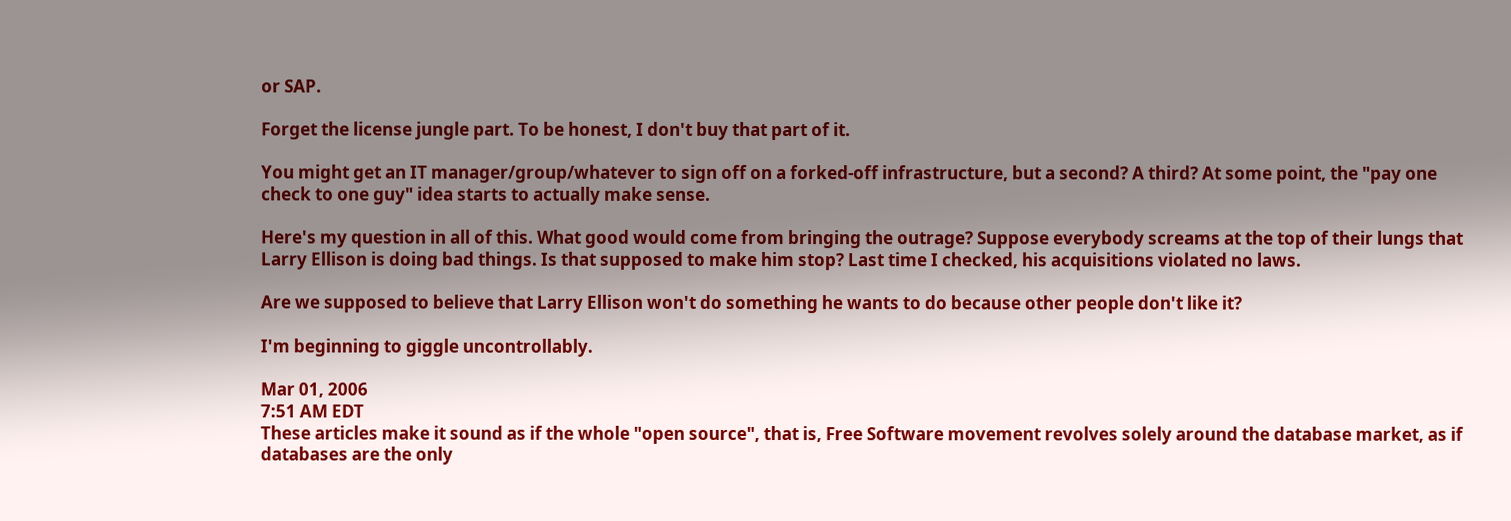or SAP.

Forget the license jungle part. To be honest, I don't buy that part of it.

You might get an IT manager/group/whatever to sign off on a forked-off infrastructure, but a second? A third? At some point, the "pay one check to one guy" idea starts to actually make sense.

Here's my question in all of this. What good would come from bringing the outrage? Suppose everybody screams at the top of their lungs that Larry Ellison is doing bad things. Is that supposed to make him stop? Last time I checked, his acquisitions violated no laws.

Are we supposed to believe that Larry Ellison won't do something he wants to do because other people don't like it?

I'm beginning to giggle uncontrollably.

Mar 01, 2006
7:51 AM EDT
These articles make it sound as if the whole "open source", that is, Free Software movement revolves solely around the database market, as if databases are the only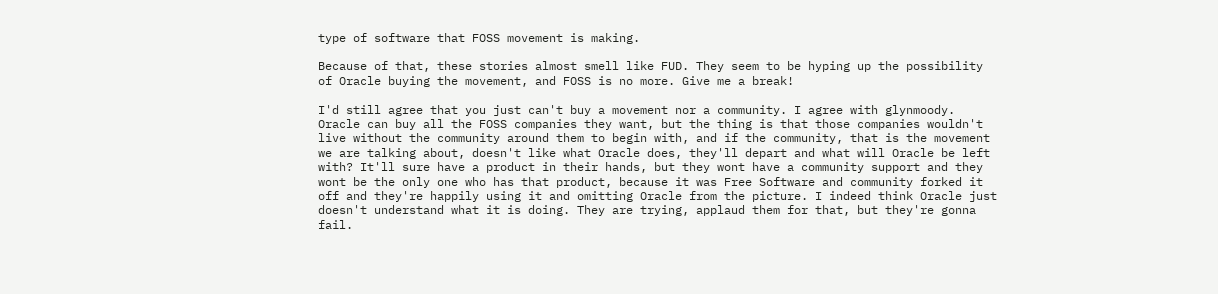type of software that FOSS movement is making.

Because of that, these stories almost smell like FUD. They seem to be hyping up the possibility of Oracle buying the movement, and FOSS is no more. Give me a break!

I'd still agree that you just can't buy a movement nor a community. I agree with glynmoody. Oracle can buy all the FOSS companies they want, but the thing is that those companies wouldn't live without the community around them to begin with, and if the community, that is the movement we are talking about, doesn't like what Oracle does, they'll depart and what will Oracle be left with? It'll sure have a product in their hands, but they wont have a community support and they wont be the only one who has that product, because it was Free Software and community forked it off and they're happily using it and omitting Oracle from the picture. I indeed think Oracle just doesn't understand what it is doing. They are trying, applaud them for that, but they're gonna fail.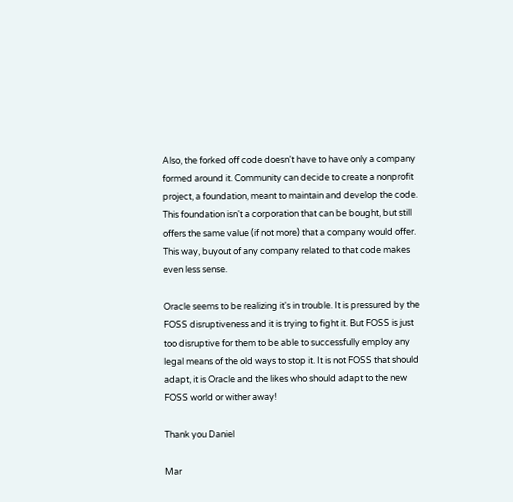Also, the forked off code doesn't have to have only a company formed around it. Community can decide to create a nonprofit project, a foundation, meant to maintain and develop the code. This foundation isn't a corporation that can be bought, but still offers the same value (if not more) that a company would offer. This way, buyout of any company related to that code makes even less sense.

Oracle seems to be realizing it's in trouble. It is pressured by the FOSS disruptiveness and it is trying to fight it. But FOSS is just too disruptive for them to be able to successfully employ any legal means of the old ways to stop it. It is not FOSS that should adapt, it is Oracle and the likes who should adapt to the new FOSS world or wither away!

Thank you Daniel

Mar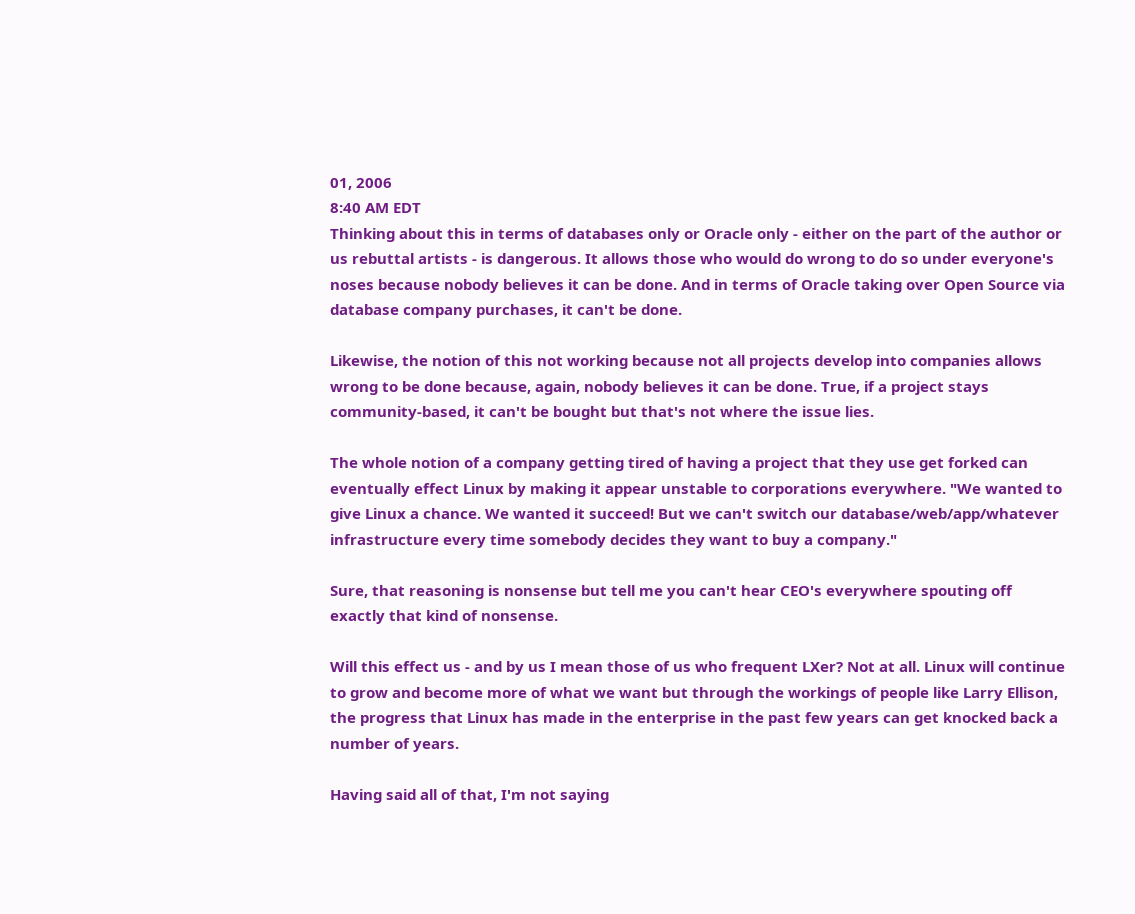01, 2006
8:40 AM EDT
Thinking about this in terms of databases only or Oracle only - either on the part of the author or us rebuttal artists - is dangerous. It allows those who would do wrong to do so under everyone's noses because nobody believes it can be done. And in terms of Oracle taking over Open Source via database company purchases, it can't be done.

Likewise, the notion of this not working because not all projects develop into companies allows wrong to be done because, again, nobody believes it can be done. True, if a project stays community-based, it can't be bought but that's not where the issue lies.

The whole notion of a company getting tired of having a project that they use get forked can eventually effect Linux by making it appear unstable to corporations everywhere. "We wanted to give Linux a chance. We wanted it succeed! But we can't switch our database/web/app/whatever infrastructure every time somebody decides they want to buy a company."

Sure, that reasoning is nonsense but tell me you can't hear CEO's everywhere spouting off exactly that kind of nonsense.

Will this effect us - and by us I mean those of us who frequent LXer? Not at all. Linux will continue to grow and become more of what we want but through the workings of people like Larry Ellison, the progress that Linux has made in the enterprise in the past few years can get knocked back a number of years.

Having said all of that, I'm not saying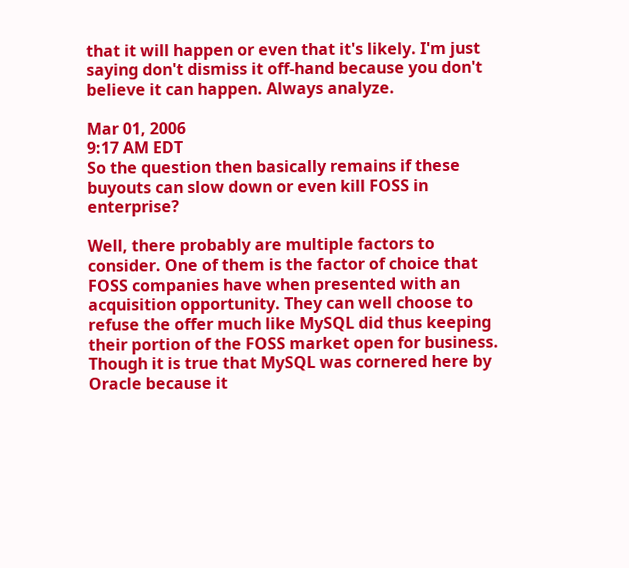that it will happen or even that it's likely. I'm just saying don't dismiss it off-hand because you don't believe it can happen. Always analyze.

Mar 01, 2006
9:17 AM EDT
So the question then basically remains if these buyouts can slow down or even kill FOSS in enterprise?

Well, there probably are multiple factors to consider. One of them is the factor of choice that FOSS companies have when presented with an acquisition opportunity. They can well choose to refuse the offer much like MySQL did thus keeping their portion of the FOSS market open for business. Though it is true that MySQL was cornered here by Oracle because it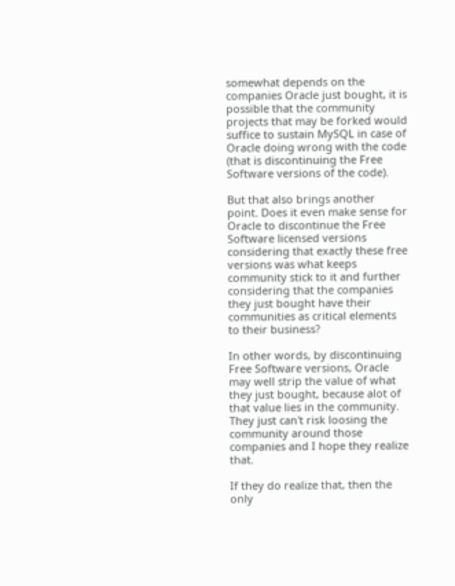somewhat depends on the companies Oracle just bought, it is possible that the community projects that may be forked would suffice to sustain MySQL in case of Oracle doing wrong with the code (that is discontinuing the Free Software versions of the code).

But that also brings another point. Does it even make sense for Oracle to discontinue the Free Software licensed versions considering that exactly these free versions was what keeps community stick to it and further considering that the companies they just bought have their communities as critical elements to their business?

In other words, by discontinuing Free Software versions, Oracle may well strip the value of what they just bought, because alot of that value lies in the community. They just can't risk loosing the community around those companies and I hope they realize that.

If they do realize that, then the only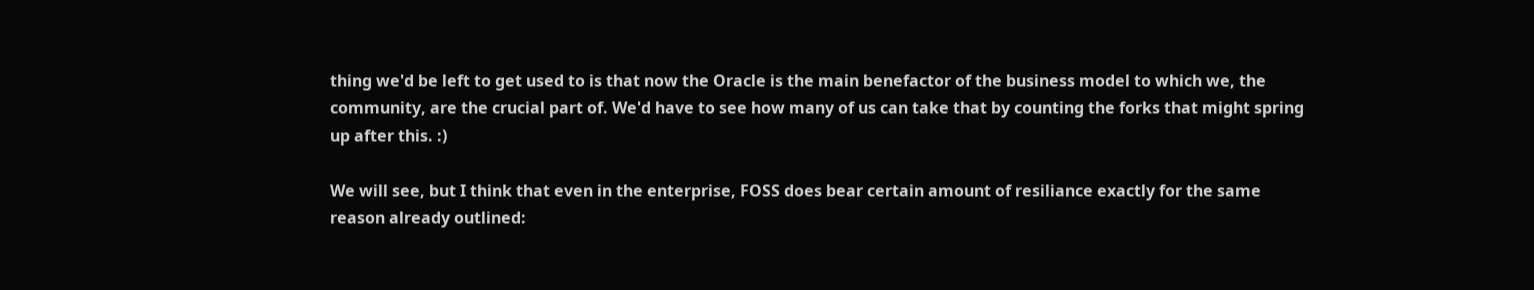thing we'd be left to get used to is that now the Oracle is the main benefactor of the business model to which we, the community, are the crucial part of. We'd have to see how many of us can take that by counting the forks that might spring up after this. :)

We will see, but I think that even in the enterprise, FOSS does bear certain amount of resiliance exactly for the same reason already outlined: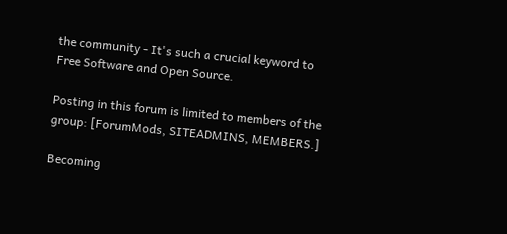the community - It's such a crucial keyword to Free Software and Open Source.

Posting in this forum is limited to members of the group: [ForumMods, SITEADMINS, MEMBERS.]

Becoming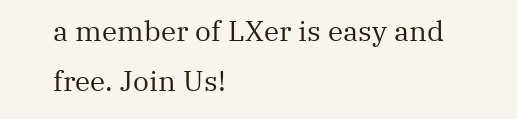a member of LXer is easy and free. Join Us!